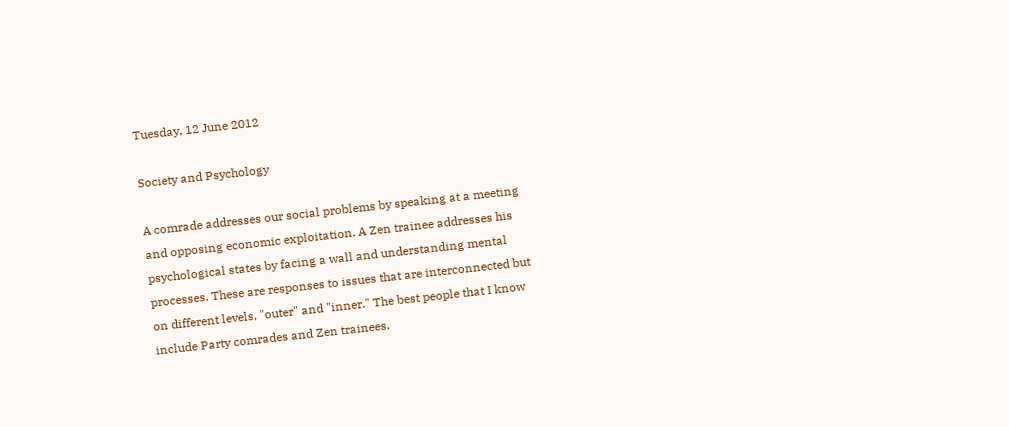Tuesday, 12 June 2012

Society and Psychology

A comrade addresses our social problems by speaking at a meeting and opposing economic exploitation. A Zen trainee addresses his psychological states by facing a wall and understanding mental processes. These are responses to issues that are interconnected but on different levels, "outer" and "inner." The best people that I know include Party comrades and Zen trainees.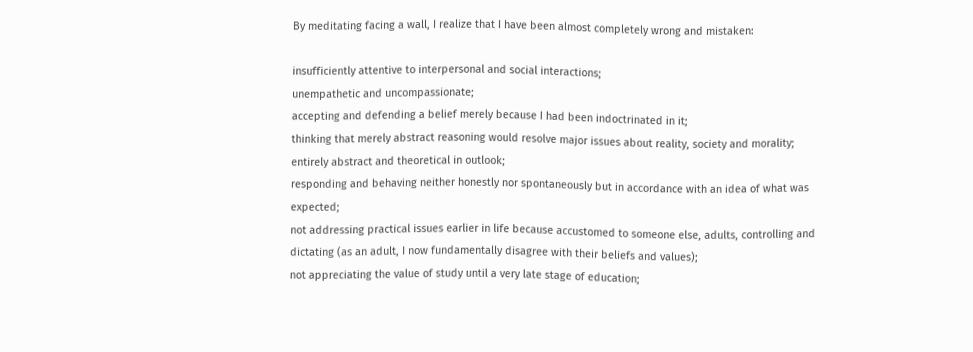By meditating facing a wall, I realize that I have been almost completely wrong and mistaken:

insufficiently attentive to interpersonal and social interactions;
unempathetic and uncompassionate;
accepting and defending a belief merely because I had been indoctrinated in it;
thinking that merely abstract reasoning would resolve major issues about reality, society and morality;
entirely abstract and theoretical in outlook;
responding and behaving neither honestly nor spontaneously but in accordance with an idea of what was expected;
not addressing practical issues earlier in life because accustomed to someone else, adults, controlling and dictating (as an adult, I now fundamentally disagree with their beliefs and values);
not appreciating the value of study until a very late stage of education;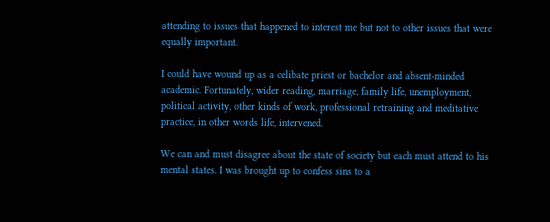attending to issues that happened to interest me but not to other issues that were equally important.

I could have wound up as a celibate priest or bachelor and absent-minded academic. Fortunately, wider reading, marriage, family life, unemployment, political activity, other kinds of work, professional retraining and meditative practice, in other words life, intervened.

We can and must disagree about the state of society but each must attend to his mental states. I was brought up to confess sins to a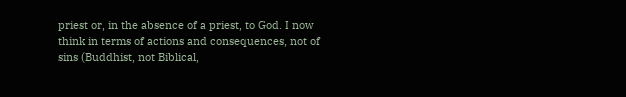priest or, in the absence of a priest, to God. I now think in terms of actions and consequences, not of sins (Buddhist, not Biblical,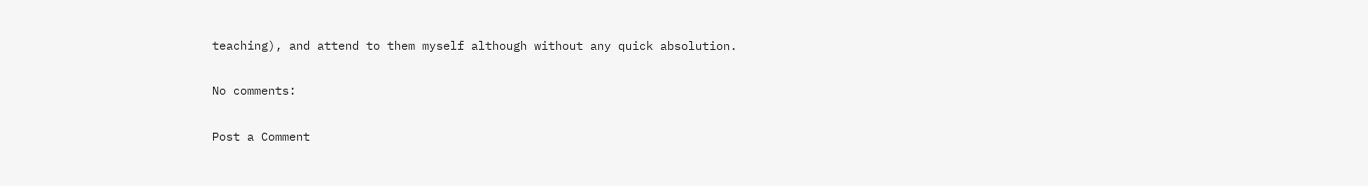teaching), and attend to them myself although without any quick absolution.

No comments:

Post a Comment